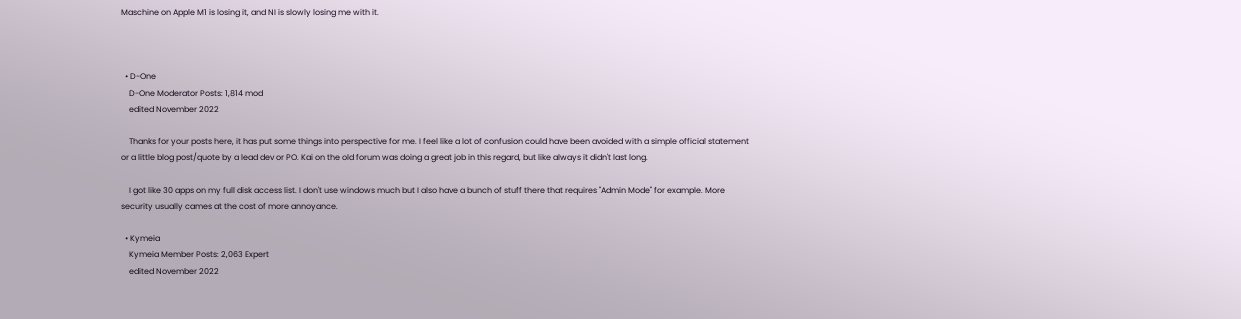Maschine on Apple M1 is losing it, and NI is slowly losing me with it.



  • D-One
    D-One Moderator Posts: 1,814 mod
    edited November 2022

    Thanks for your posts here, it has put some things into perspective for me. I feel like a lot of confusion could have been avoided with a simple official statement or a little blog post/quote by a lead dev or PO. Kai on the old forum was doing a great job in this regard, but like always it didn't last long.

    I got like 30 apps on my full disk access list. I don't use windows much but I also have a bunch of stuff there that requires "Admin Mode" for example. More security usually cames at the cost of more annoyance.

  • Kymeia
    Kymeia Member Posts: 2,063 Expert
    edited November 2022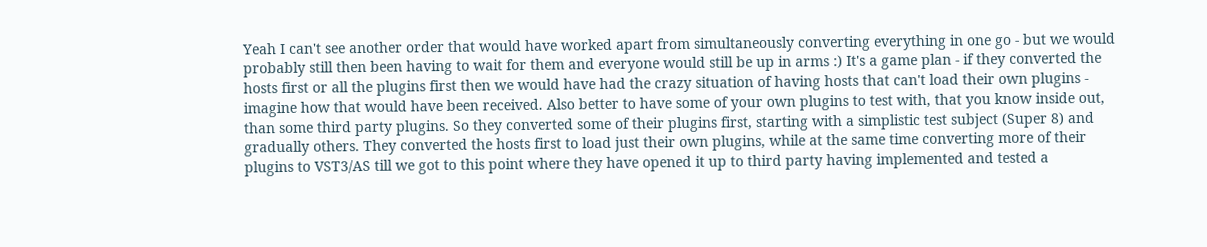Yeah I can't see another order that would have worked apart from simultaneously converting everything in one go - but we would probably still then been having to wait for them and everyone would still be up in arms :) It's a game plan - if they converted the hosts first or all the plugins first then we would have had the crazy situation of having hosts that can't load their own plugins - imagine how that would have been received. Also better to have some of your own plugins to test with, that you know inside out, than some third party plugins. So they converted some of their plugins first, starting with a simplistic test subject (Super 8) and gradually others. They converted the hosts first to load just their own plugins, while at the same time converting more of their plugins to VST3/AS till we got to this point where they have opened it up to third party having implemented and tested a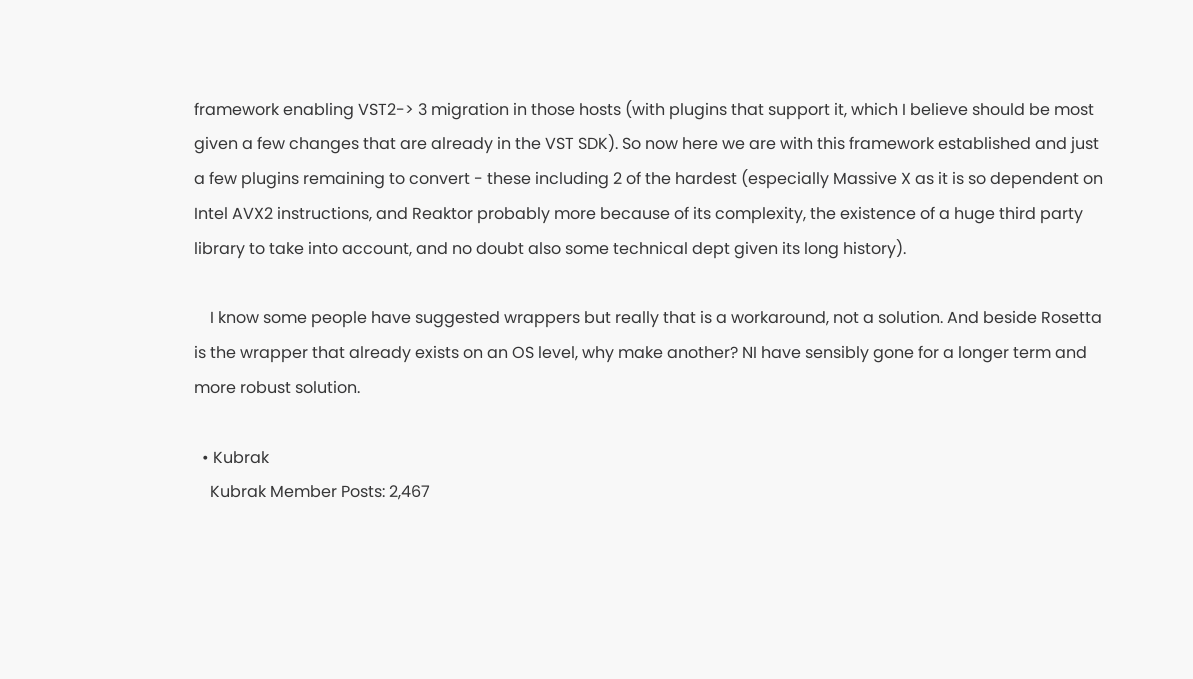framework enabling VST2-> 3 migration in those hosts (with plugins that support it, which I believe should be most given a few changes that are already in the VST SDK). So now here we are with this framework established and just a few plugins remaining to convert - these including 2 of the hardest (especially Massive X as it is so dependent on Intel AVX2 instructions, and Reaktor probably more because of its complexity, the existence of a huge third party library to take into account, and no doubt also some technical dept given its long history).

    I know some people have suggested wrappers but really that is a workaround, not a solution. And beside Rosetta is the wrapper that already exists on an OS level, why make another? NI have sensibly gone for a longer term and more robust solution.

  • Kubrak
    Kubrak Member Posts: 2,467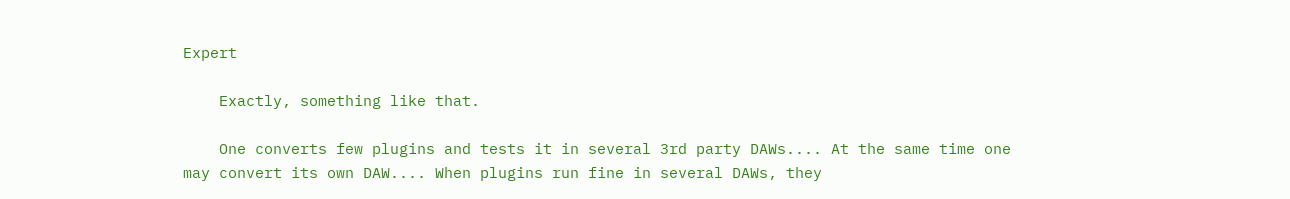Expert

    Exactly, something like that.

    One converts few plugins and tests it in several 3rd party DAWs.... At the same time one may convert its own DAW.... When plugins run fine in several DAWs, they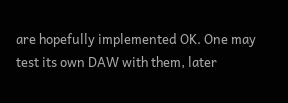are hopefully implemented OK. One may test its own DAW with them, later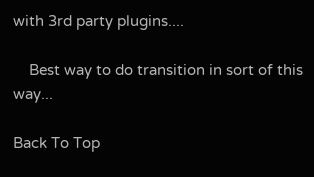with 3rd party plugins....

    Best way to do transition in sort of this way...

Back To Top